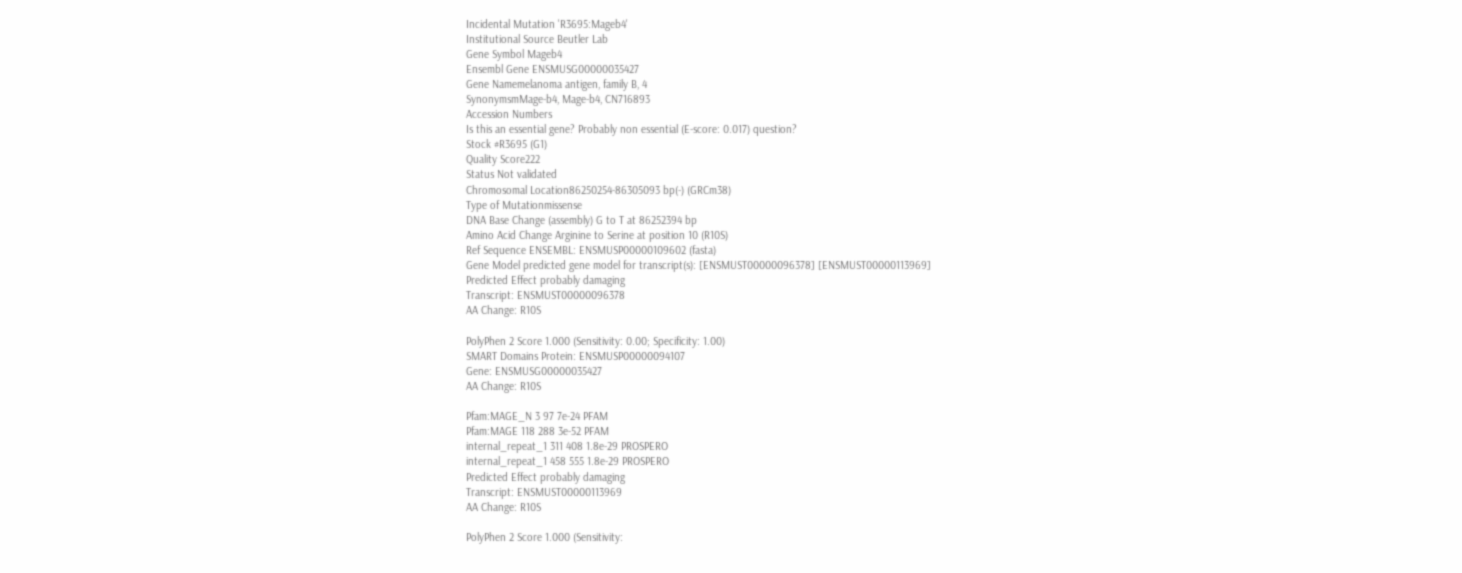Incidental Mutation 'R3695:Mageb4'
Institutional Source Beutler Lab
Gene Symbol Mageb4
Ensembl Gene ENSMUSG00000035427
Gene Namemelanoma antigen, family B, 4
SynonymsmMage-b4, Mage-b4, CN716893
Accession Numbers
Is this an essential gene? Probably non essential (E-score: 0.017) question?
Stock #R3695 (G1)
Quality Score222
Status Not validated
Chromosomal Location86250254-86305093 bp(-) (GRCm38)
Type of Mutationmissense
DNA Base Change (assembly) G to T at 86252394 bp
Amino Acid Change Arginine to Serine at position 10 (R10S)
Ref Sequence ENSEMBL: ENSMUSP00000109602 (fasta)
Gene Model predicted gene model for transcript(s): [ENSMUST00000096378] [ENSMUST00000113969]
Predicted Effect probably damaging
Transcript: ENSMUST00000096378
AA Change: R10S

PolyPhen 2 Score 1.000 (Sensitivity: 0.00; Specificity: 1.00)
SMART Domains Protein: ENSMUSP00000094107
Gene: ENSMUSG00000035427
AA Change: R10S

Pfam:MAGE_N 3 97 7e-24 PFAM
Pfam:MAGE 118 288 3e-52 PFAM
internal_repeat_1 311 408 1.8e-29 PROSPERO
internal_repeat_1 458 555 1.8e-29 PROSPERO
Predicted Effect probably damaging
Transcript: ENSMUST00000113969
AA Change: R10S

PolyPhen 2 Score 1.000 (Sensitivity: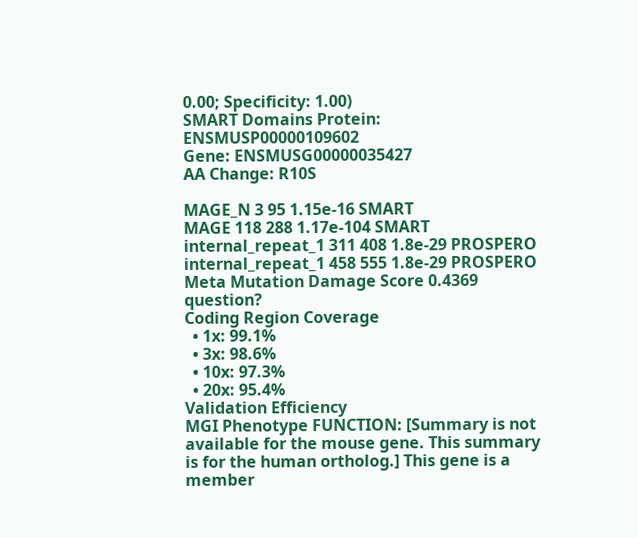0.00; Specificity: 1.00)
SMART Domains Protein: ENSMUSP00000109602
Gene: ENSMUSG00000035427
AA Change: R10S

MAGE_N 3 95 1.15e-16 SMART
MAGE 118 288 1.17e-104 SMART
internal_repeat_1 311 408 1.8e-29 PROSPERO
internal_repeat_1 458 555 1.8e-29 PROSPERO
Meta Mutation Damage Score 0.4369 question?
Coding Region Coverage
  • 1x: 99.1%
  • 3x: 98.6%
  • 10x: 97.3%
  • 20x: 95.4%
Validation Efficiency
MGI Phenotype FUNCTION: [Summary is not available for the mouse gene. This summary is for the human ortholog.] This gene is a member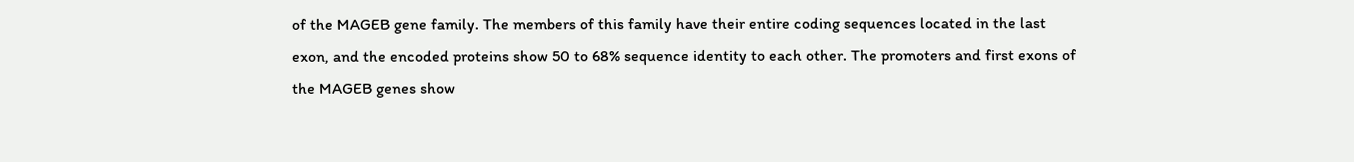of the MAGEB gene family. The members of this family have their entire coding sequences located in the last exon, and the encoded proteins show 50 to 68% sequence identity to each other. The promoters and first exons of the MAGEB genes show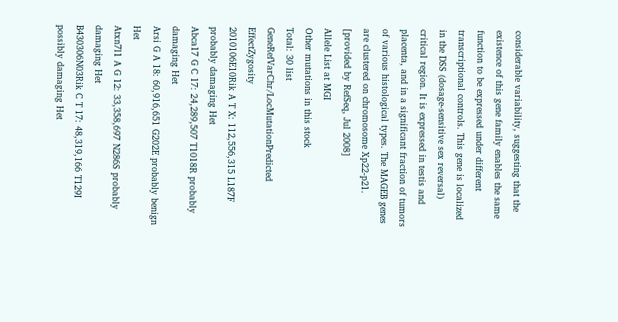considerable variability, suggesting that the existence of this gene family enables the same function to be expressed under different transcriptional controls. This gene is localized in the DSS (dosage-sensitive sex reversal) critical region. It is expressed in testis and placenta, and in a significant fraction of tumors of various histological types. The MAGEB genes are clustered on chromosome Xp22-p21. [provided by RefSeq, Jul 2008]
Allele List at MGI
Other mutations in this stock
Total: 30 list
GeneRefVarChr/LocMutationPredicted EffectZygosity
2010106E10Rik A T X: 112,556,315 L187F probably damaging Het
Abca17 G C 17: 24,289,507 T1018R probably damaging Het
Arsi G A 18: 60,916,651 G202E probably benign Het
Atxn7l1 A G 12: 33,358,697 N286S probably damaging Het
B430306N03Rik C T 17: 48,319,166 T129I possibly damaging Het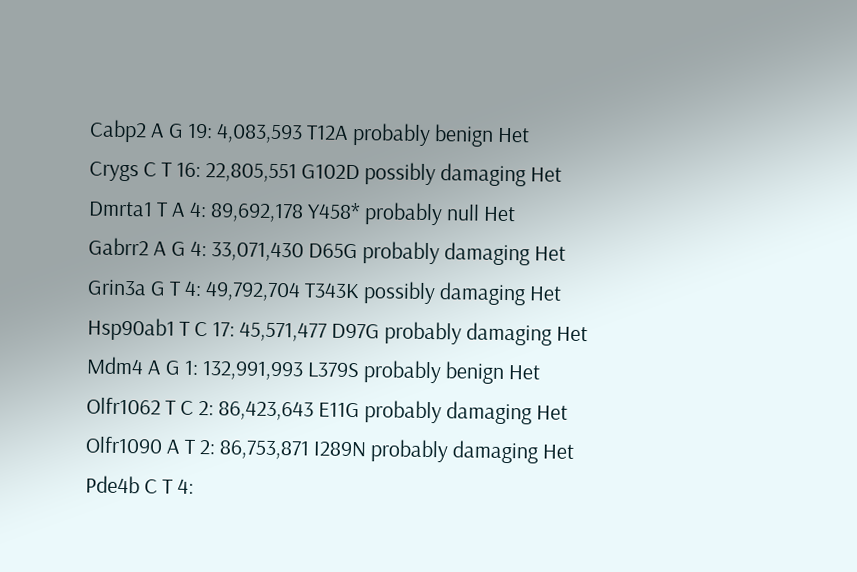Cabp2 A G 19: 4,083,593 T12A probably benign Het
Crygs C T 16: 22,805,551 G102D possibly damaging Het
Dmrta1 T A 4: 89,692,178 Y458* probably null Het
Gabrr2 A G 4: 33,071,430 D65G probably damaging Het
Grin3a G T 4: 49,792,704 T343K possibly damaging Het
Hsp90ab1 T C 17: 45,571,477 D97G probably damaging Het
Mdm4 A G 1: 132,991,993 L379S probably benign Het
Olfr1062 T C 2: 86,423,643 E11G probably damaging Het
Olfr1090 A T 2: 86,753,871 I289N probably damaging Het
Pde4b C T 4: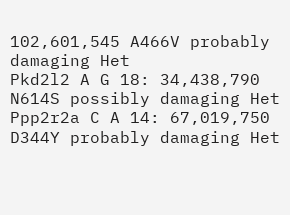102,601,545 A466V probably damaging Het
Pkd2l2 A G 18: 34,438,790 N614S possibly damaging Het
Ppp2r2a C A 14: 67,019,750 D344Y probably damaging Het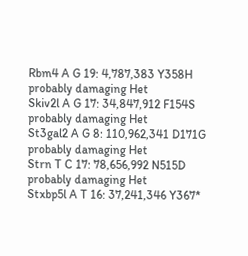Rbm4 A G 19: 4,787,383 Y358H probably damaging Het
Skiv2l A G 17: 34,847,912 F154S probably damaging Het
St3gal2 A G 8: 110,962,341 D171G probably damaging Het
Strn T C 17: 78,656,992 N515D probably damaging Het
Stxbp5l A T 16: 37,241,346 Y367*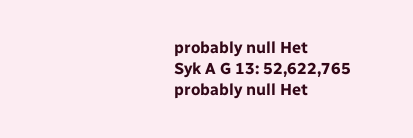probably null Het
Syk A G 13: 52,622,765 probably null Het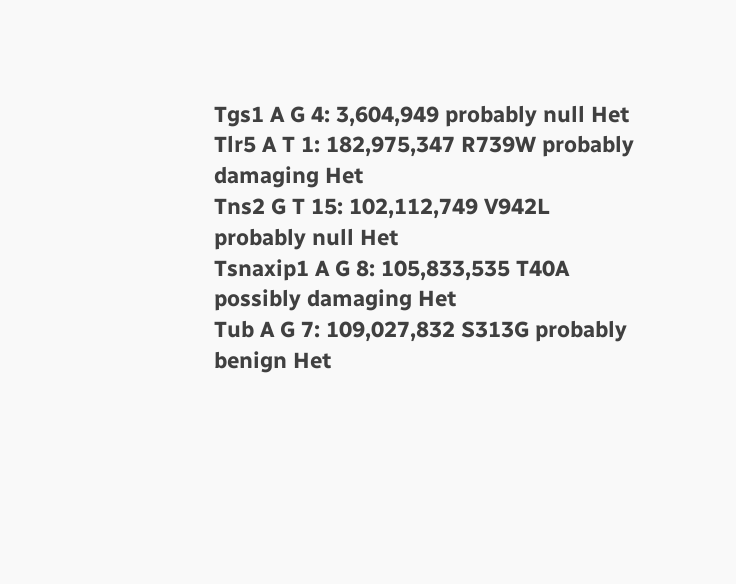Tgs1 A G 4: 3,604,949 probably null Het
Tlr5 A T 1: 182,975,347 R739W probably damaging Het
Tns2 G T 15: 102,112,749 V942L probably null Het
Tsnaxip1 A G 8: 105,833,535 T40A possibly damaging Het
Tub A G 7: 109,027,832 S313G probably benign Het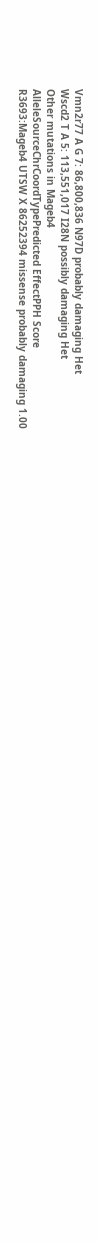Vmn2r77 A G 7: 86,800,836 N97D probably damaging Het
Wscd2 T A 5: 113,551,017 I28N possibly damaging Het
Other mutations in Mageb4
AlleleSourceChrCoordTypePredicted EffectPPH Score
R3693:Mageb4 UTSW X 86252394 missense probably damaging 1.00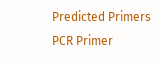Predicted Primers PCR Primer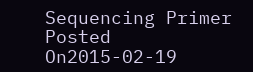Sequencing Primer
Posted On2015-02-19